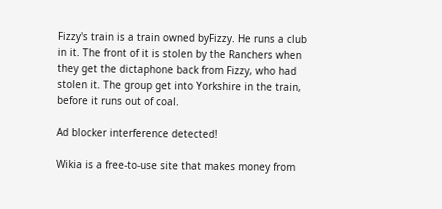Fizzy's train is a train owned byFizzy. He runs a club in it. The front of it is stolen by the Ranchers when they get the dictaphone back from Fizzy, who had stolen it. The group get into Yorkshire in the train, before it runs out of coal.

Ad blocker interference detected!

Wikia is a free-to-use site that makes money from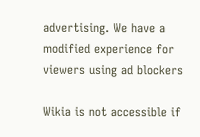advertising. We have a modified experience for viewers using ad blockers

Wikia is not accessible if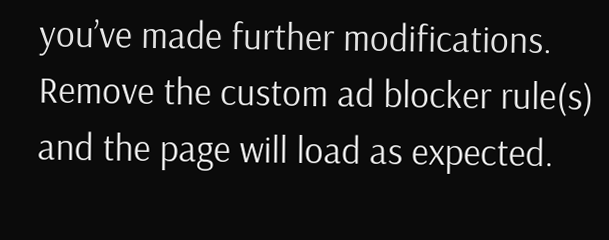you’ve made further modifications. Remove the custom ad blocker rule(s) and the page will load as expected.